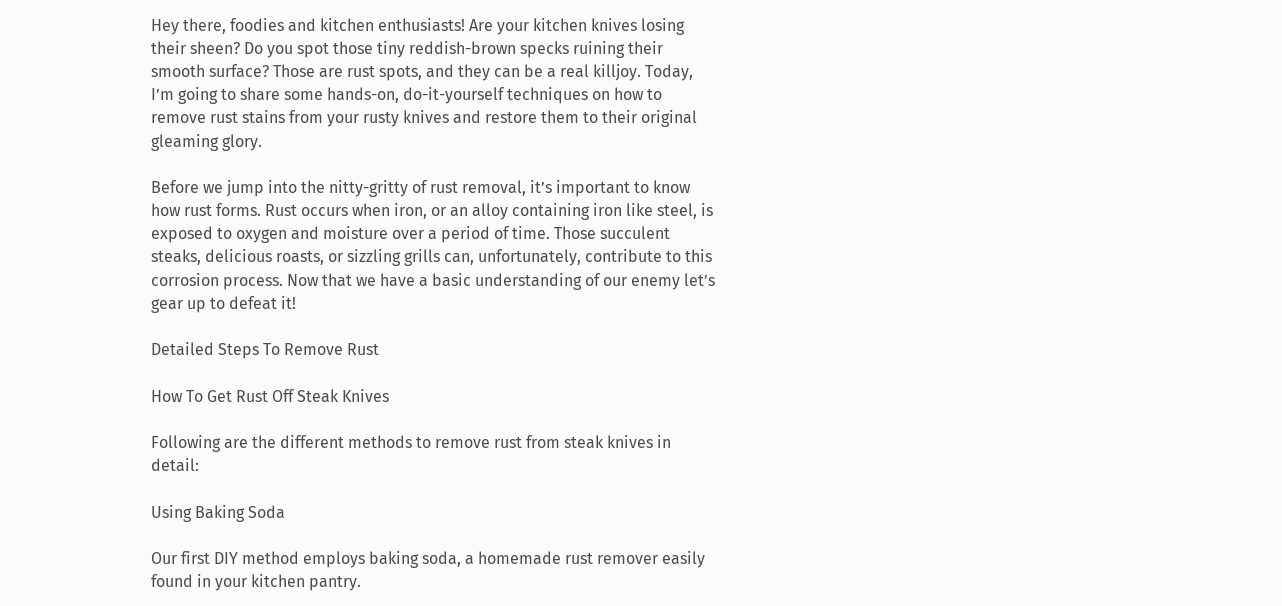Hey there, foodies and kitchen enthusiasts! Are your kitchen knives losing their sheen? Do you spot those tiny reddish-brown specks ruining their smooth surface? Those are rust spots, and they can be a real killjoy. Today, I’m going to share some hands-on, do-it-yourself techniques on how to remove rust stains from your rusty knives and restore them to their original gleaming glory.

Before we jump into the nitty-gritty of rust removal, it’s important to know how rust forms. Rust occurs when iron, or an alloy containing iron like steel, is exposed to oxygen and moisture over a period of time. Those succulent steaks, delicious roasts, or sizzling grills can, unfortunately, contribute to this corrosion process. Now that we have a basic understanding of our enemy let’s gear up to defeat it!

Detailed Steps To Remove Rust

How To Get Rust Off Steak Knives

Following are the different methods to remove rust from steak knives in detail:

Using Baking Soda

Our first DIY method employs baking soda, a homemade rust remover easily found in your kitchen pantry.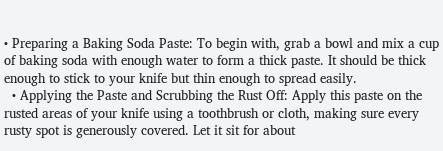• Preparing a Baking Soda Paste: To begin with, grab a bowl and mix a cup of baking soda with enough water to form a thick paste. It should be thick enough to stick to your knife but thin enough to spread easily.
  • Applying the Paste and Scrubbing the Rust Off: Apply this paste on the rusted areas of your knife using a toothbrush or cloth, making sure every rusty spot is generously covered. Let it sit for about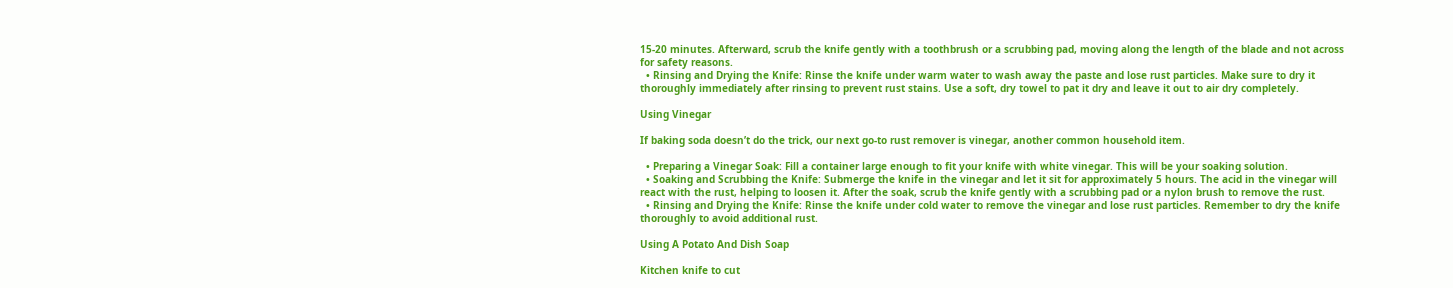15-20 minutes. Afterward, scrub the knife gently with a toothbrush or a scrubbing pad, moving along the length of the blade and not across for safety reasons.
  • Rinsing and Drying the Knife: Rinse the knife under warm water to wash away the paste and lose rust particles. Make sure to dry it thoroughly immediately after rinsing to prevent rust stains. Use a soft, dry towel to pat it dry and leave it out to air dry completely.

Using Vinegar

If baking soda doesn’t do the trick, our next go-to rust remover is vinegar, another common household item.

  • Preparing a Vinegar Soak: Fill a container large enough to fit your knife with white vinegar. This will be your soaking solution.
  • Soaking and Scrubbing the Knife: Submerge the knife in the vinegar and let it sit for approximately 5 hours. The acid in the vinegar will react with the rust, helping to loosen it. After the soak, scrub the knife gently with a scrubbing pad or a nylon brush to remove the rust.
  • Rinsing and Drying the Knife: Rinse the knife under cold water to remove the vinegar and lose rust particles. Remember to dry the knife thoroughly to avoid additional rust.

Using A Potato And Dish Soap

Kitchen knife to cut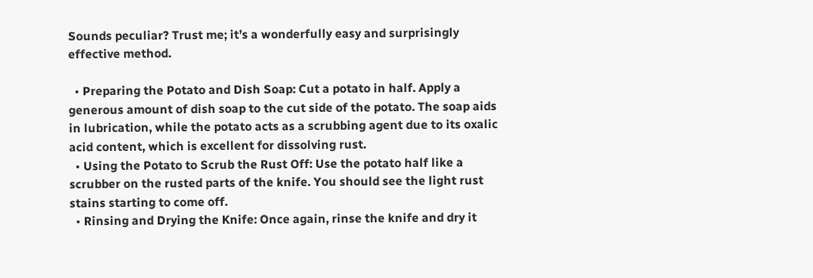Sounds peculiar? Trust me; it’s a wonderfully easy and surprisingly effective method.

  • Preparing the Potato and Dish Soap: Cut a potato in half. Apply a generous amount of dish soap to the cut side of the potato. The soap aids in lubrication, while the potato acts as a scrubbing agent due to its oxalic acid content, which is excellent for dissolving rust.
  • Using the Potato to Scrub the Rust Off: Use the potato half like a scrubber on the rusted parts of the knife. You should see the light rust stains starting to come off.
  • Rinsing and Drying the Knife: Once again, rinse the knife and dry it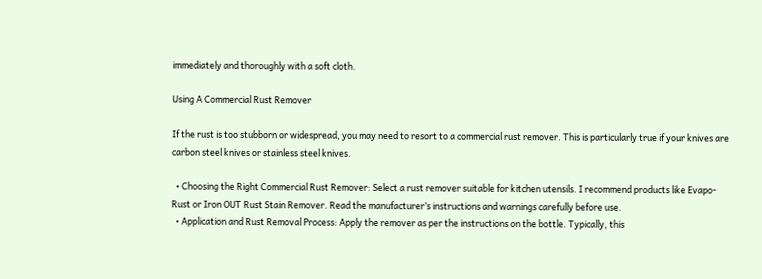immediately and thoroughly with a soft cloth.

Using A Commercial Rust Remover

If the rust is too stubborn or widespread, you may need to resort to a commercial rust remover. This is particularly true if your knives are carbon steel knives or stainless steel knives.

  • Choosing the Right Commercial Rust Remover: Select a rust remover suitable for kitchen utensils. I recommend products like Evapo-Rust or Iron OUT Rust Stain Remover. Read the manufacturer’s instructions and warnings carefully before use.
  • Application and Rust Removal Process: Apply the remover as per the instructions on the bottle. Typically, this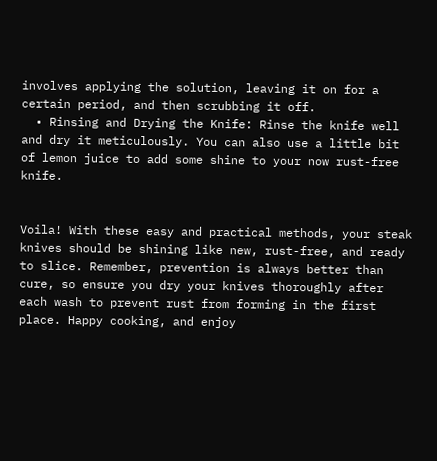involves applying the solution, leaving it on for a certain period, and then scrubbing it off.
  • Rinsing and Drying the Knife: Rinse the knife well and dry it meticulously. You can also use a little bit of lemon juice to add some shine to your now rust-free knife.


Voila! With these easy and practical methods, your steak knives should be shining like new, rust-free, and ready to slice. Remember, prevention is always better than cure, so ensure you dry your knives thoroughly after each wash to prevent rust from forming in the first place. Happy cooking, and enjoy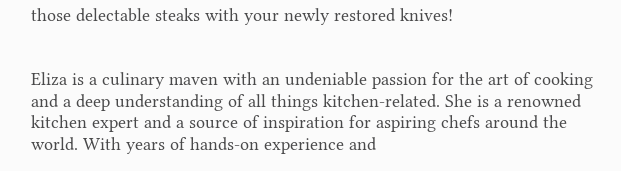those delectable steaks with your newly restored knives!


Eliza is a culinary maven with an undeniable passion for the art of cooking and a deep understanding of all things kitchen-related. She is a renowned kitchen expert and a source of inspiration for aspiring chefs around the world. With years of hands-on experience and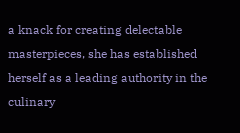a knack for creating delectable masterpieces, she has established herself as a leading authority in the culinary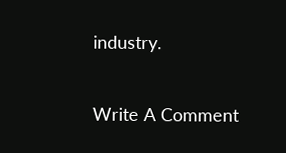industry.

Write A Comment